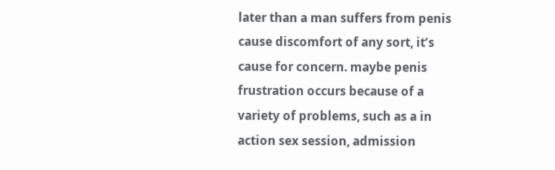later than a man suffers from penis cause discomfort of any sort, it’s cause for concern. maybe penis frustration occurs because of a variety of problems, such as a in action sex session, admission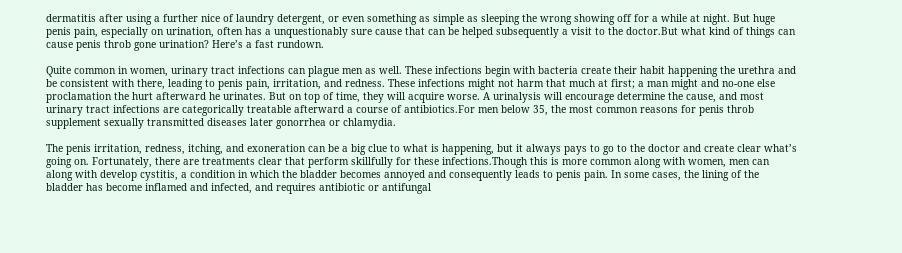dermatitis after using a further nice of laundry detergent, or even something as simple as sleeping the wrong showing off for a while at night. But huge penis pain, especially on urination, often has a unquestionably sure cause that can be helped subsequently a visit to the doctor.But what kind of things can cause penis throb gone urination? Here’s a fast rundown.

Quite common in women, urinary tract infections can plague men as well. These infections begin with bacteria create their habit happening the urethra and be consistent with there, leading to penis pain, irritation, and redness. These infections might not harm that much at first; a man might and no-one else proclamation the hurt afterward he urinates. But on top of time, they will acquire worse. A urinalysis will encourage determine the cause, and most urinary tract infections are categorically treatable afterward a course of antibiotics.For men below 35, the most common reasons for penis throb supplement sexually transmitted diseases later gonorrhea or chlamydia.

The penis irritation, redness, itching, and exoneration can be a big clue to what is happening, but it always pays to go to the doctor and create clear what’s going on. Fortunately, there are treatments clear that perform skillfully for these infections.Though this is more common along with women, men can along with develop cystitis, a condition in which the bladder becomes annoyed and consequently leads to penis pain. In some cases, the lining of the bladder has become inflamed and infected, and requires antibiotic or antifungal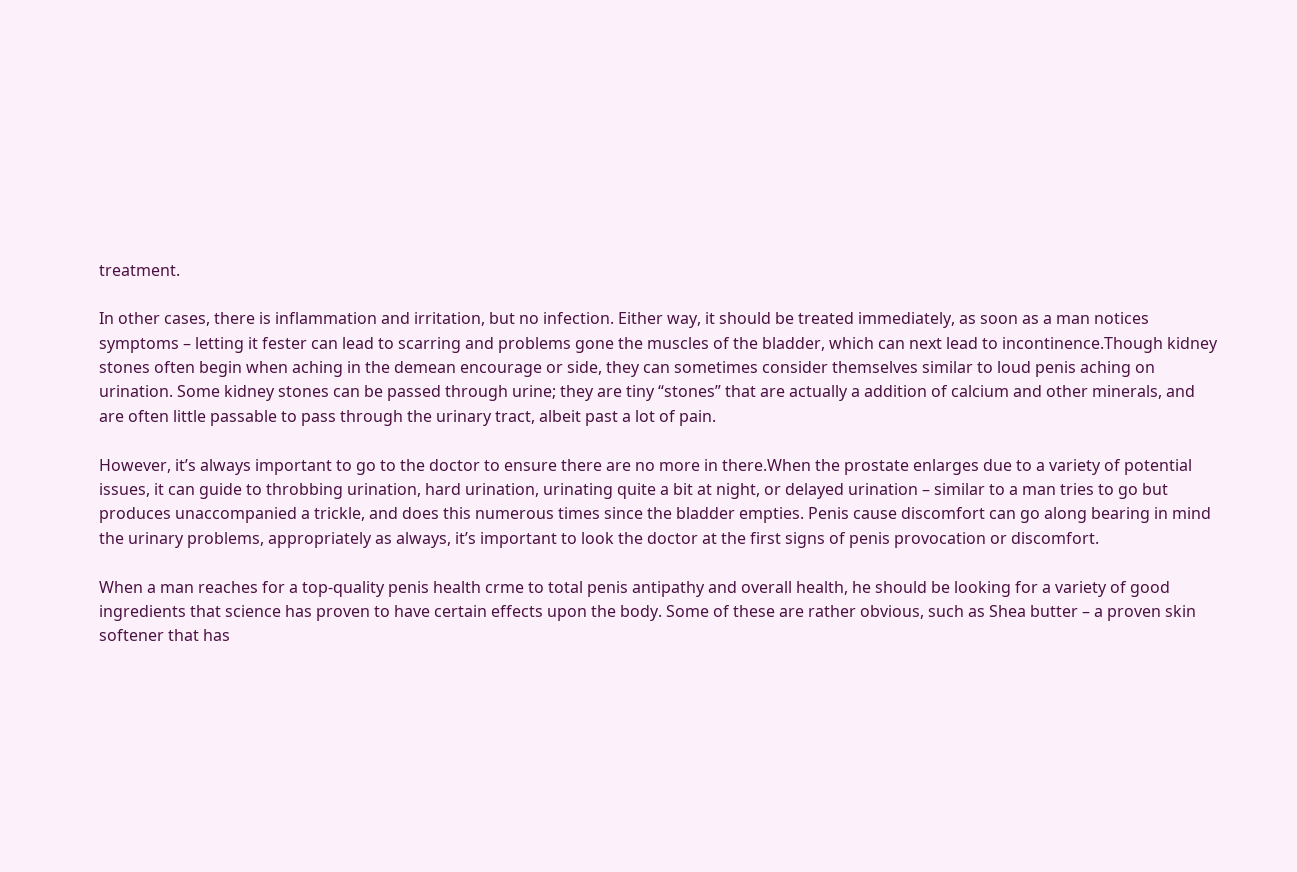treatment.

In other cases, there is inflammation and irritation, but no infection. Either way, it should be treated immediately, as soon as a man notices symptoms – letting it fester can lead to scarring and problems gone the muscles of the bladder, which can next lead to incontinence.Though kidney stones often begin when aching in the demean encourage or side, they can sometimes consider themselves similar to loud penis aching on urination. Some kidney stones can be passed through urine; they are tiny “stones” that are actually a addition of calcium and other minerals, and are often little passable to pass through the urinary tract, albeit past a lot of pain.

However, it’s always important to go to the doctor to ensure there are no more in there.When the prostate enlarges due to a variety of potential issues, it can guide to throbbing urination, hard urination, urinating quite a bit at night, or delayed urination – similar to a man tries to go but produces unaccompanied a trickle, and does this numerous times since the bladder empties. Penis cause discomfort can go along bearing in mind the urinary problems, appropriately as always, it’s important to look the doctor at the first signs of penis provocation or discomfort.

When a man reaches for a top-quality penis health crme to total penis antipathy and overall health, he should be looking for a variety of good ingredients that science has proven to have certain effects upon the body. Some of these are rather obvious, such as Shea butter – a proven skin softener that has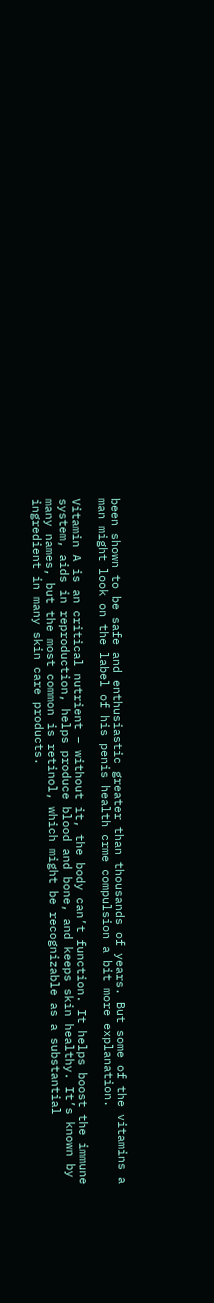been shown to be safe and enthusiastic greater than thousands of years. But some of the vitamins a man might look on the label of his penis health crme compulsion a bit more explanation.

Vitamin A is an critical nutrient – without it, the body can’t function. It helps boost the immune system, aids in reproduction, helps produce blood and bone, and keeps skin healthy. It’s known by many names, but the most common is retinol, which might be recognizable as a substantial ingredient in many skin care products.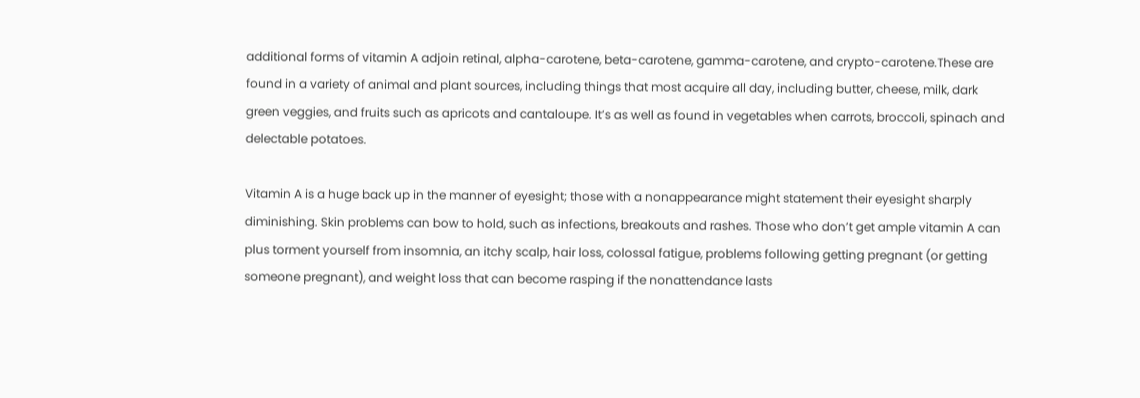additional forms of vitamin A adjoin retinal, alpha-carotene, beta-carotene, gamma-carotene, and crypto-carotene.These are found in a variety of animal and plant sources, including things that most acquire all day, including butter, cheese, milk, dark green veggies, and fruits such as apricots and cantaloupe. It’s as well as found in vegetables when carrots, broccoli, spinach and delectable potatoes.

Vitamin A is a huge back up in the manner of eyesight; those with a nonappearance might statement their eyesight sharply diminishing. Skin problems can bow to hold, such as infections, breakouts and rashes. Those who don’t get ample vitamin A can plus torment yourself from insomnia, an itchy scalp, hair loss, colossal fatigue, problems following getting pregnant (or getting someone pregnant), and weight loss that can become rasping if the nonattendance lasts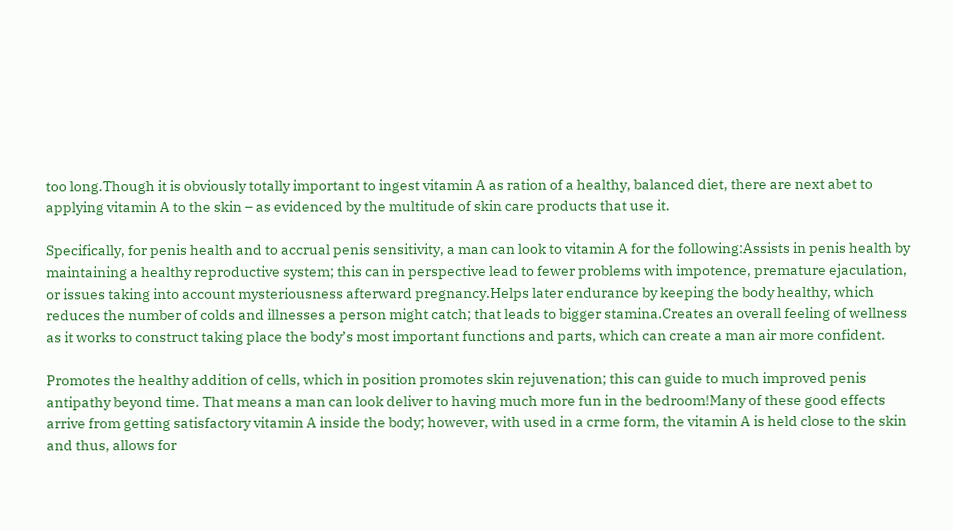too long.Though it is obviously totally important to ingest vitamin A as ration of a healthy, balanced diet, there are next abet to applying vitamin A to the skin – as evidenced by the multitude of skin care products that use it.

Specifically, for penis health and to accrual penis sensitivity, a man can look to vitamin A for the following:Assists in penis health by maintaining a healthy reproductive system; this can in perspective lead to fewer problems with impotence, premature ejaculation, or issues taking into account mysteriousness afterward pregnancy.Helps later endurance by keeping the body healthy, which reduces the number of colds and illnesses a person might catch; that leads to bigger stamina.Creates an overall feeling of wellness as it works to construct taking place the body’s most important functions and parts, which can create a man air more confident.

Promotes the healthy addition of cells, which in position promotes skin rejuvenation; this can guide to much improved penis antipathy beyond time. That means a man can look deliver to having much more fun in the bedroom!Many of these good effects arrive from getting satisfactory vitamin A inside the body; however, with used in a crme form, the vitamin A is held close to the skin and thus, allows for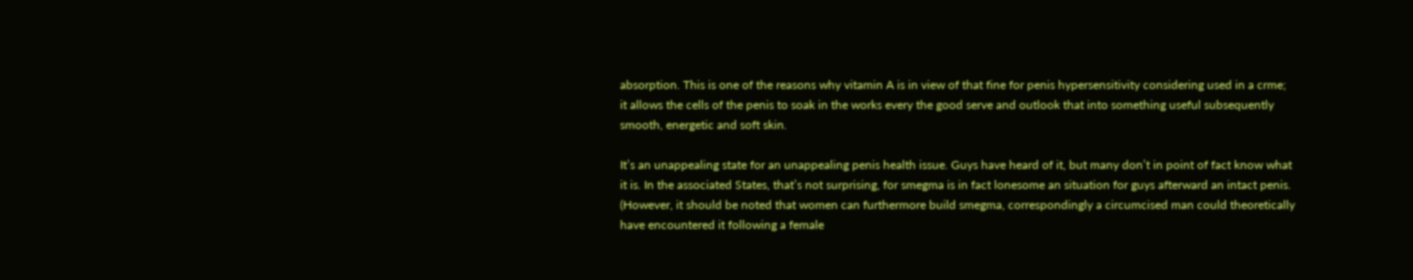absorption. This is one of the reasons why vitamin A is in view of that fine for penis hypersensitivity considering used in a crme; it allows the cells of the penis to soak in the works every the good serve and outlook that into something useful subsequently smooth, energetic and soft skin.

It’s an unappealing state for an unappealing penis health issue. Guys have heard of it, but many don’t in point of fact know what it is. In the associated States, that’s not surprising, for smegma is in fact lonesome an situation for guys afterward an intact penis. (However, it should be noted that women can furthermore build smegma, correspondingly a circumcised man could theoretically have encountered it following a female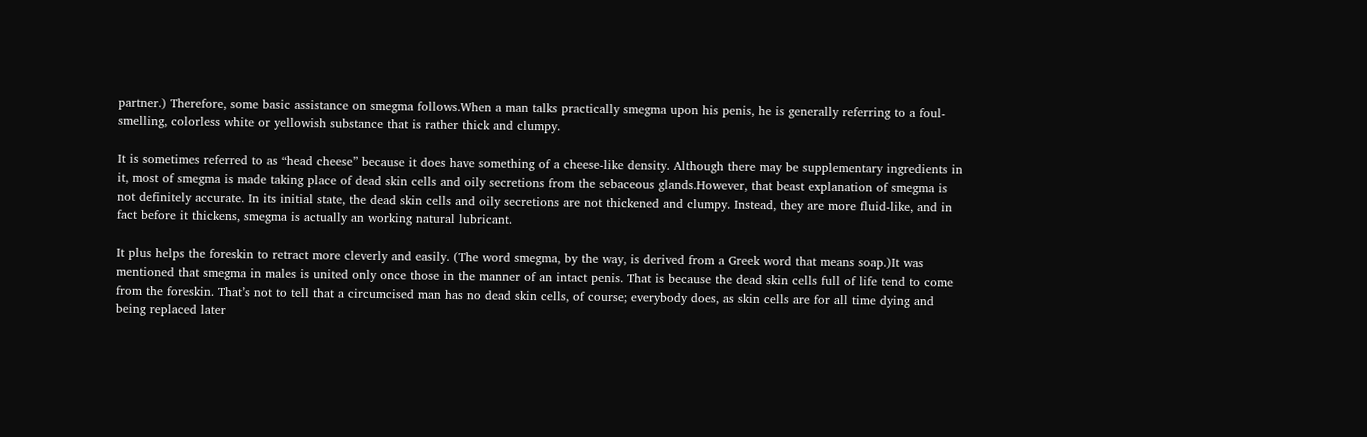partner.) Therefore, some basic assistance on smegma follows.When a man talks practically smegma upon his penis, he is generally referring to a foul-smelling, colorless white or yellowish substance that is rather thick and clumpy.

It is sometimes referred to as “head cheese” because it does have something of a cheese-like density. Although there may be supplementary ingredients in it, most of smegma is made taking place of dead skin cells and oily secretions from the sebaceous glands.However, that beast explanation of smegma is not definitely accurate. In its initial state, the dead skin cells and oily secretions are not thickened and clumpy. Instead, they are more fluid-like, and in fact before it thickens, smegma is actually an working natural lubricant.

It plus helps the foreskin to retract more cleverly and easily. (The word smegma, by the way, is derived from a Greek word that means soap.)It was mentioned that smegma in males is united only once those in the manner of an intact penis. That is because the dead skin cells full of life tend to come from the foreskin. That’s not to tell that a circumcised man has no dead skin cells, of course; everybody does, as skin cells are for all time dying and being replaced later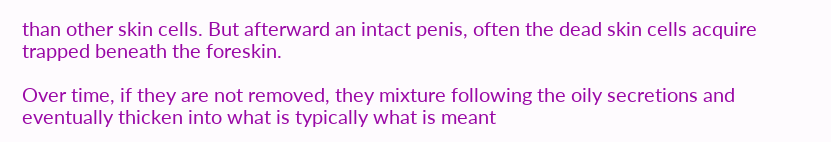than other skin cells. But afterward an intact penis, often the dead skin cells acquire trapped beneath the foreskin.

Over time, if they are not removed, they mixture following the oily secretions and eventually thicken into what is typically what is meant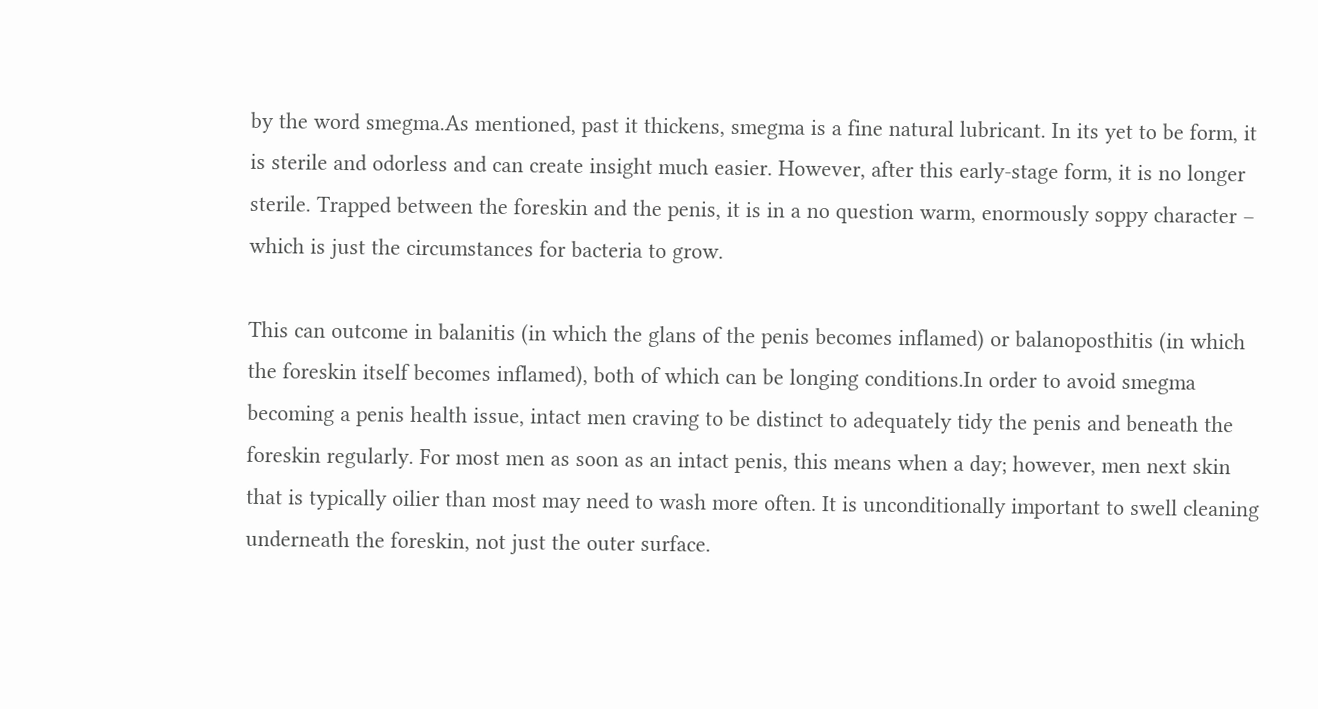by the word smegma.As mentioned, past it thickens, smegma is a fine natural lubricant. In its yet to be form, it is sterile and odorless and can create insight much easier. However, after this early-stage form, it is no longer sterile. Trapped between the foreskin and the penis, it is in a no question warm, enormously soppy character – which is just the circumstances for bacteria to grow.

This can outcome in balanitis (in which the glans of the penis becomes inflamed) or balanoposthitis (in which the foreskin itself becomes inflamed), both of which can be longing conditions.In order to avoid smegma becoming a penis health issue, intact men craving to be distinct to adequately tidy the penis and beneath the foreskin regularly. For most men as soon as an intact penis, this means when a day; however, men next skin that is typically oilier than most may need to wash more often. It is unconditionally important to swell cleaning underneath the foreskin, not just the outer surface.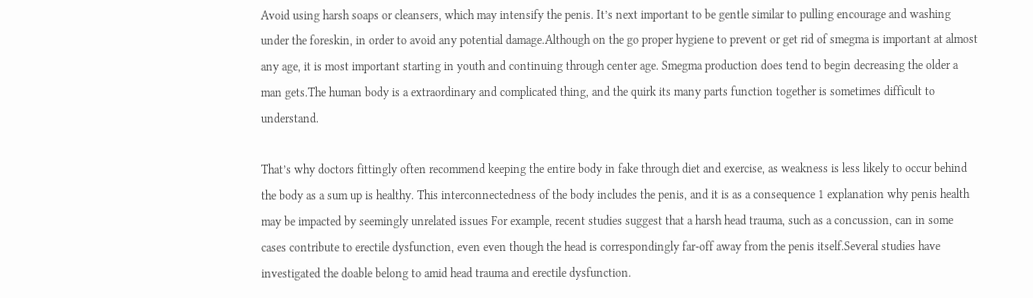Avoid using harsh soaps or cleansers, which may intensify the penis. It’s next important to be gentle similar to pulling encourage and washing under the foreskin, in order to avoid any potential damage.Although on the go proper hygiene to prevent or get rid of smegma is important at almost any age, it is most important starting in youth and continuing through center age. Smegma production does tend to begin decreasing the older a man gets.The human body is a extraordinary and complicated thing, and the quirk its many parts function together is sometimes difficult to understand.

That’s why doctors fittingly often recommend keeping the entire body in fake through diet and exercise, as weakness is less likely to occur behind the body as a sum up is healthy. This interconnectedness of the body includes the penis, and it is as a consequence 1 explanation why penis health may be impacted by seemingly unrelated issues For example, recent studies suggest that a harsh head trauma, such as a concussion, can in some cases contribute to erectile dysfunction, even even though the head is correspondingly far-off away from the penis itself.Several studies have investigated the doable belong to amid head trauma and erectile dysfunction.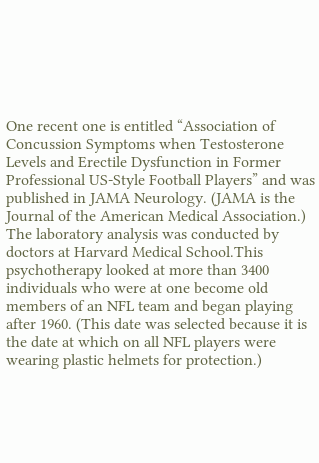One recent one is entitled “Association of Concussion Symptoms when Testosterone Levels and Erectile Dysfunction in Former Professional US-Style Football Players” and was published in JAMA Neurology. (JAMA is the Journal of the American Medical Association.) The laboratory analysis was conducted by doctors at Harvard Medical School.This psychotherapy looked at more than 3400 individuals who were at one become old members of an NFL team and began playing after 1960. (This date was selected because it is the date at which on all NFL players were wearing plastic helmets for protection.)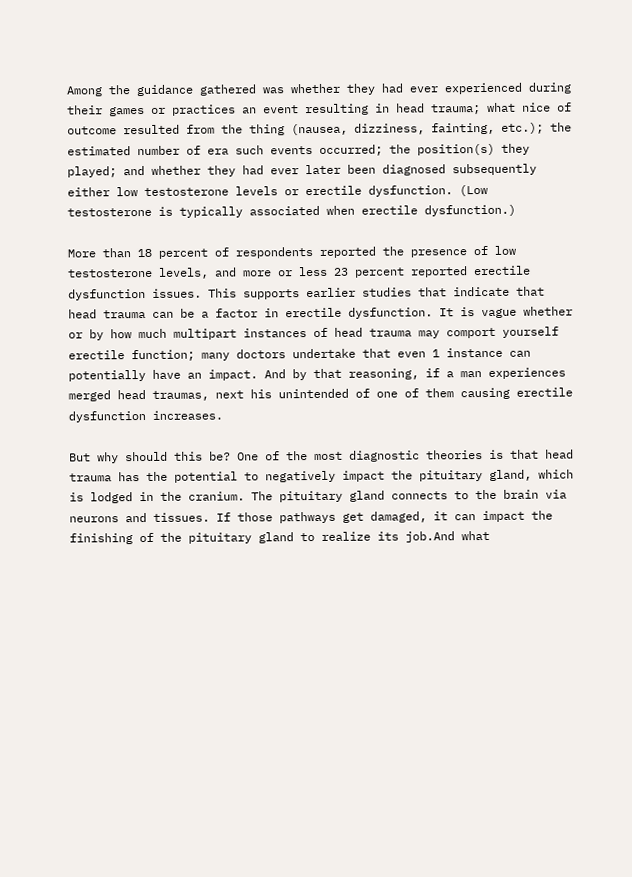Among the guidance gathered was whether they had ever experienced during their games or practices an event resulting in head trauma; what nice of outcome resulted from the thing (nausea, dizziness, fainting, etc.); the estimated number of era such events occurred; the position(s) they played; and whether they had ever later been diagnosed subsequently either low testosterone levels or erectile dysfunction. (Low testosterone is typically associated when erectile dysfunction.)

More than 18 percent of respondents reported the presence of low testosterone levels, and more or less 23 percent reported erectile dysfunction issues. This supports earlier studies that indicate that head trauma can be a factor in erectile dysfunction. It is vague whether or by how much multipart instances of head trauma may comport yourself erectile function; many doctors undertake that even 1 instance can potentially have an impact. And by that reasoning, if a man experiences merged head traumas, next his unintended of one of them causing erectile dysfunction increases.

But why should this be? One of the most diagnostic theories is that head trauma has the potential to negatively impact the pituitary gland, which is lodged in the cranium. The pituitary gland connects to the brain via neurons and tissues. If those pathways get damaged, it can impact the finishing of the pituitary gland to realize its job.And what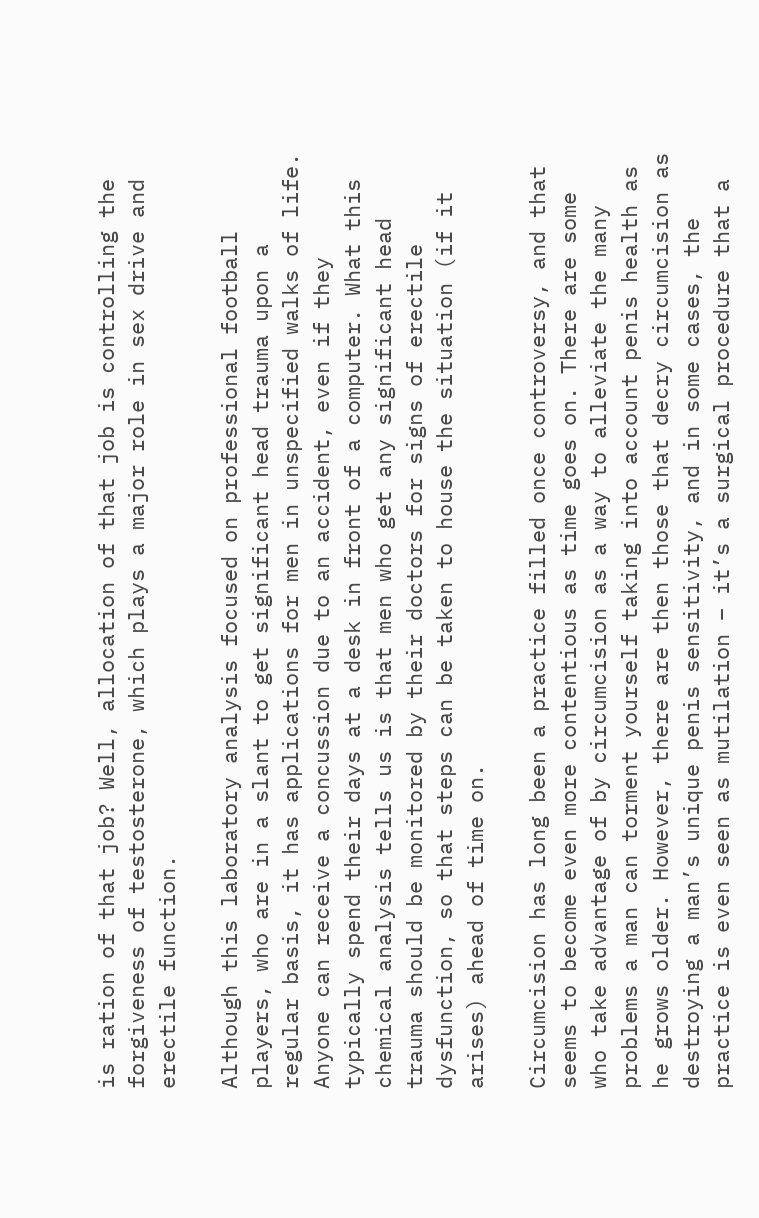is ration of that job? Well, allocation of that job is controlling the forgiveness of testosterone, which plays a major role in sex drive and erectile function.

Although this laboratory analysis focused on professional football players, who are in a slant to get significant head trauma upon a regular basis, it has applications for men in unspecified walks of life. Anyone can receive a concussion due to an accident, even if they typically spend their days at a desk in front of a computer. What this chemical analysis tells us is that men who get any significant head trauma should be monitored by their doctors for signs of erectile dysfunction, so that steps can be taken to house the situation (if it arises) ahead of time on.

Circumcision has long been a practice filled once controversy, and that seems to become even more contentious as time goes on. There are some who take advantage of by circumcision as a way to alleviate the many problems a man can torment yourself taking into account penis health as he grows older. However, there are then those that decry circumcision as destroying a man’s unique penis sensitivity, and in some cases, the practice is even seen as mutilation – it’s a surgical procedure that a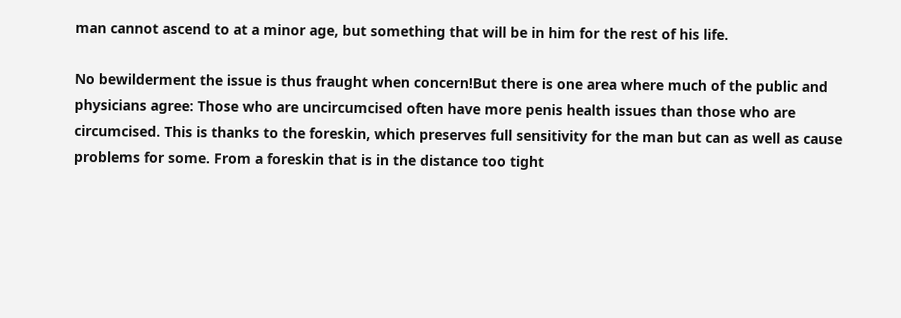man cannot ascend to at a minor age, but something that will be in him for the rest of his life.

No bewilderment the issue is thus fraught when concern!But there is one area where much of the public and physicians agree: Those who are uncircumcised often have more penis health issues than those who are circumcised. This is thanks to the foreskin, which preserves full sensitivity for the man but can as well as cause problems for some. From a foreskin that is in the distance too tight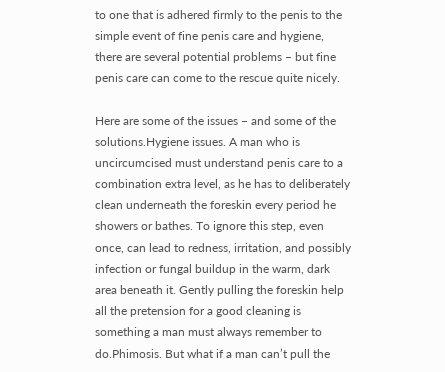to one that is adhered firmly to the penis to the simple event of fine penis care and hygiene, there are several potential problems – but fine penis care can come to the rescue quite nicely.

Here are some of the issues – and some of the solutions.Hygiene issues. A man who is uncircumcised must understand penis care to a combination extra level, as he has to deliberately clean underneath the foreskin every period he showers or bathes. To ignore this step, even once, can lead to redness, irritation, and possibly infection or fungal buildup in the warm, dark area beneath it. Gently pulling the foreskin help all the pretension for a good cleaning is something a man must always remember to do.Phimosis. But what if a man can’t pull the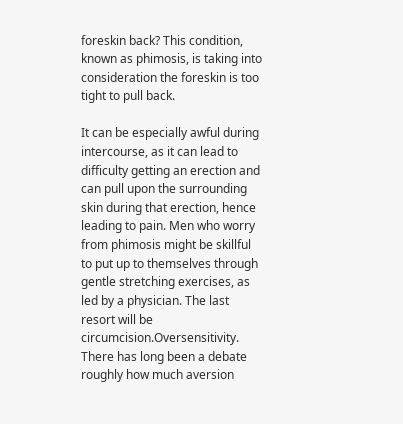foreskin back? This condition, known as phimosis, is taking into consideration the foreskin is too tight to pull back.

It can be especially awful during intercourse, as it can lead to difficulty getting an erection and can pull upon the surrounding skin during that erection, hence leading to pain. Men who worry from phimosis might be skillful to put up to themselves through gentle stretching exercises, as led by a physician. The last resort will be circumcision.Oversensitivity. There has long been a debate roughly how much aversion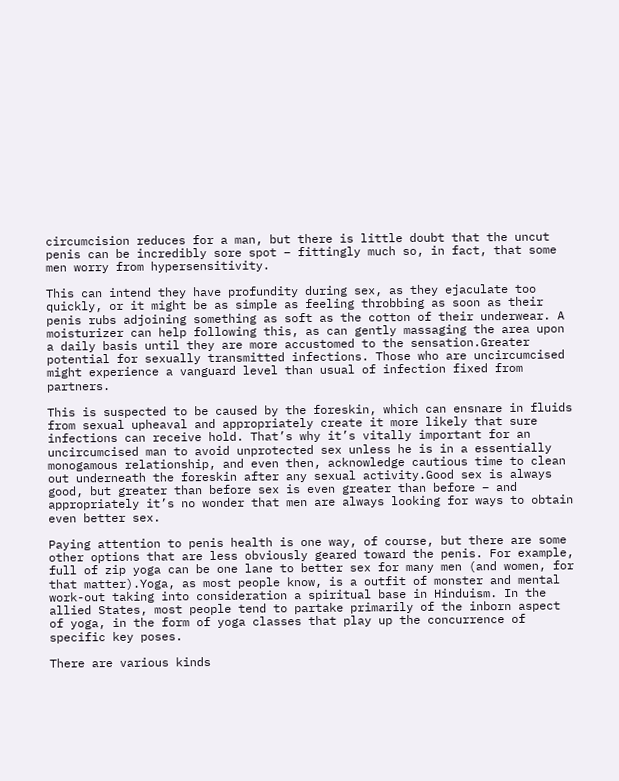circumcision reduces for a man, but there is little doubt that the uncut penis can be incredibly sore spot – fittingly much so, in fact, that some men worry from hypersensitivity.

This can intend they have profundity during sex, as they ejaculate too quickly, or it might be as simple as feeling throbbing as soon as their penis rubs adjoining something as soft as the cotton of their underwear. A moisturizer can help following this, as can gently massaging the area upon a daily basis until they are more accustomed to the sensation.Greater potential for sexually transmitted infections. Those who are uncircumcised might experience a vanguard level than usual of infection fixed from partners.

This is suspected to be caused by the foreskin, which can ensnare in fluids from sexual upheaval and appropriately create it more likely that sure infections can receive hold. That’s why it’s vitally important for an uncircumcised man to avoid unprotected sex unless he is in a essentially monogamous relationship, and even then, acknowledge cautious time to clean out underneath the foreskin after any sexual activity.Good sex is always good, but greater than before sex is even greater than before – and appropriately it’s no wonder that men are always looking for ways to obtain even better sex.

Paying attention to penis health is one way, of course, but there are some other options that are less obviously geared toward the penis. For example, full of zip yoga can be one lane to better sex for many men (and women, for that matter).Yoga, as most people know, is a outfit of monster and mental work-out taking into consideration a spiritual base in Hinduism. In the allied States, most people tend to partake primarily of the inborn aspect of yoga, in the form of yoga classes that play up the concurrence of specific key poses.

There are various kinds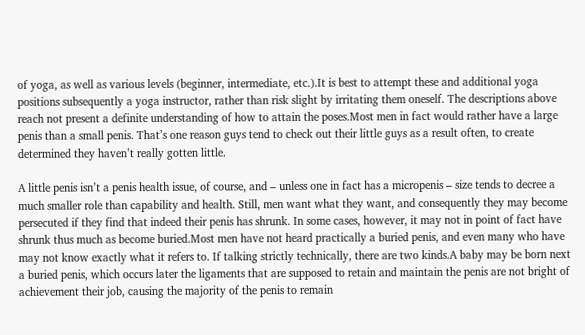of yoga, as well as various levels (beginner, intermediate, etc.).It is best to attempt these and additional yoga positions subsequently a yoga instructor, rather than risk slight by irritating them oneself. The descriptions above reach not present a definite understanding of how to attain the poses.Most men in fact would rather have a large penis than a small penis. That’s one reason guys tend to check out their little guys as a result often, to create determined they haven’t really gotten little.

A little penis isn’t a penis health issue, of course, and – unless one in fact has a micropenis – size tends to decree a much smaller role than capability and health. Still, men want what they want, and consequently they may become persecuted if they find that indeed their penis has shrunk. In some cases, however, it may not in point of fact have shrunk thus much as become buried.Most men have not heard practically a buried penis, and even many who have may not know exactly what it refers to. If talking strictly technically, there are two kinds.A baby may be born next a buried penis, which occurs later the ligaments that are supposed to retain and maintain the penis are not bright of achievement their job, causing the majority of the penis to remain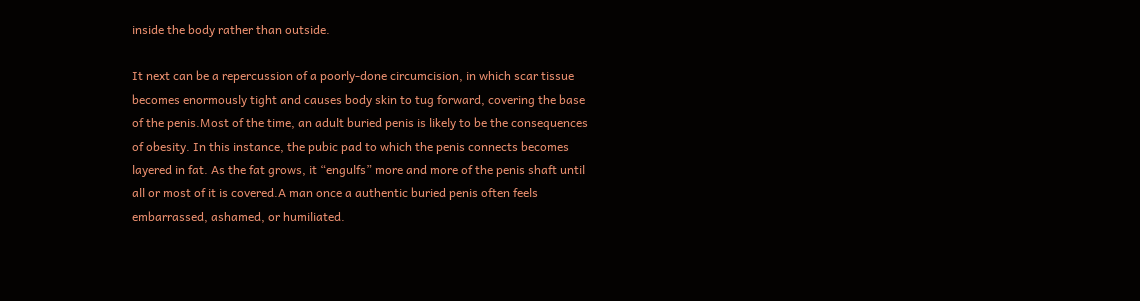inside the body rather than outside.

It next can be a repercussion of a poorly-done circumcision, in which scar tissue becomes enormously tight and causes body skin to tug forward, covering the base of the penis.Most of the time, an adult buried penis is likely to be the consequences of obesity. In this instance, the pubic pad to which the penis connects becomes layered in fat. As the fat grows, it “engulfs” more and more of the penis shaft until all or most of it is covered.A man once a authentic buried penis often feels embarrassed, ashamed, or humiliated.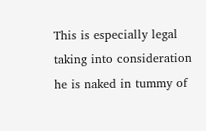This is especially legal taking into consideration he is naked in tummy of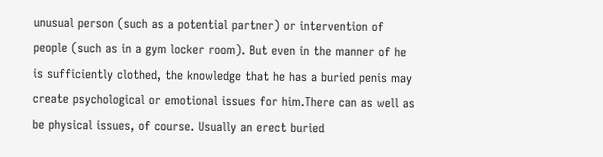unusual person (such as a potential partner) or intervention of people (such as in a gym locker room). But even in the manner of he is sufficiently clothed, the knowledge that he has a buried penis may create psychological or emotional issues for him.There can as well as be physical issues, of course. Usually an erect buried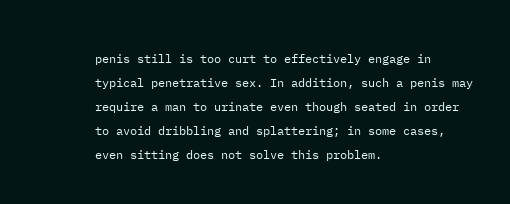penis still is too curt to effectively engage in typical penetrative sex. In addition, such a penis may require a man to urinate even though seated in order to avoid dribbling and splattering; in some cases, even sitting does not solve this problem.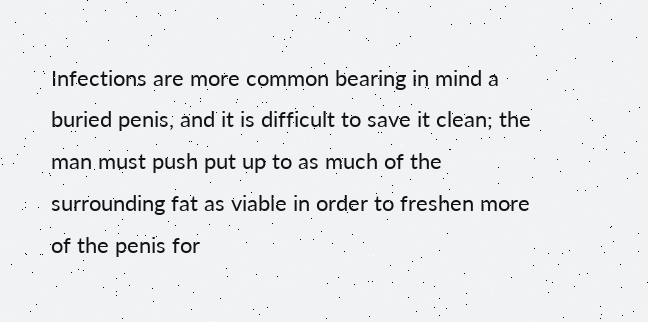Infections are more common bearing in mind a buried penis, and it is difficult to save it clean; the man must push put up to as much of the surrounding fat as viable in order to freshen more of the penis for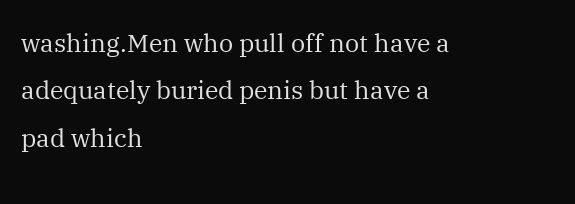washing.Men who pull off not have a adequately buried penis but have a pad which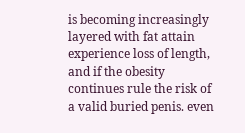is becoming increasingly layered with fat attain experience loss of length, and if the obesity continues rule the risk of a valid buried penis. even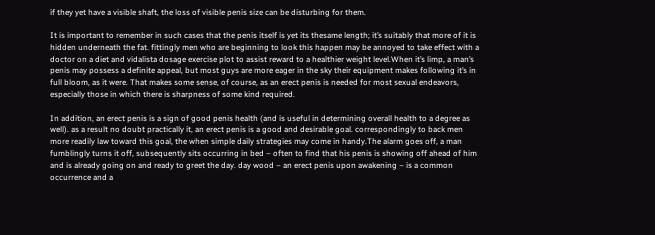if they yet have a visible shaft, the loss of visible penis size can be disturbing for them.

It is important to remember in such cases that the penis itself is yet its thesame length; it’s suitably that more of it is hidden underneath the fat. fittingly men who are beginning to look this happen may be annoyed to take effect with a doctor on a diet and vidalista dosage exercise plot to assist reward to a healthier weight level.When it’s limp, a man’s penis may possess a definite appeal, but most guys are more eager in the sky their equipment makes following it’s in full bloom, as it were. That makes some sense, of course, as an erect penis is needed for most sexual endeavors, especially those in which there is sharpness of some kind required.

In addition, an erect penis is a sign of good penis health (and is useful in determining overall health to a degree as well). as a result no doubt practically it, an erect penis is a good and desirable goal. correspondingly to back men more readily law toward this goal, the when simple daily strategies may come in handy.The alarm goes off, a man fumblingly turns it off, subsequently sits occurring in bed – often to find that his penis is showing off ahead of him and is already going on and ready to greet the day. day wood – an erect penis upon awakening – is a common occurrence and a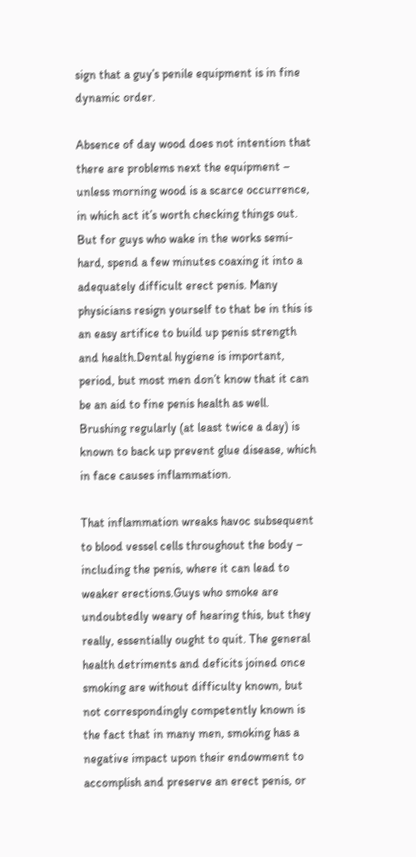sign that a guy’s penile equipment is in fine dynamic order.

Absence of day wood does not intention that there are problems next the equipment – unless morning wood is a scarce occurrence, in which act it’s worth checking things out. But for guys who wake in the works semi-hard, spend a few minutes coaxing it into a adequately difficult erect penis. Many physicians resign yourself to that be in this is an easy artifice to build up penis strength and health.Dental hygiene is important, period, but most men don’t know that it can be an aid to fine penis health as well. Brushing regularly (at least twice a day) is known to back up prevent glue disease, which in face causes inflammation.

That inflammation wreaks havoc subsequent to blood vessel cells throughout the body – including the penis, where it can lead to weaker erections.Guys who smoke are undoubtedly weary of hearing this, but they really, essentially ought to quit. The general health detriments and deficits joined once smoking are without difficulty known, but not correspondingly competently known is the fact that in many men, smoking has a negative impact upon their endowment to accomplish and preserve an erect penis, or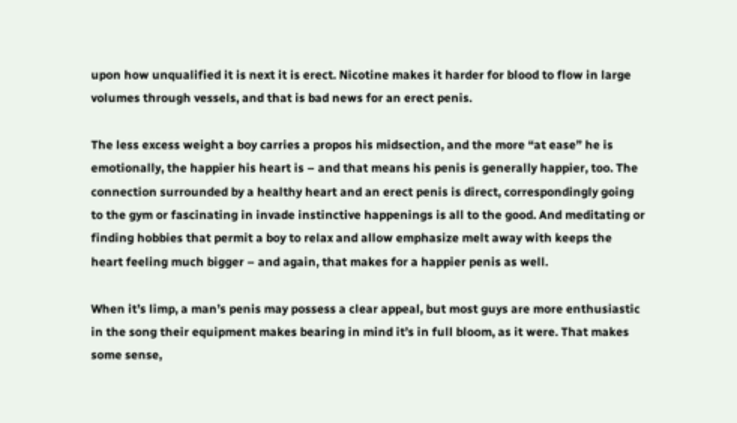upon how unqualified it is next it is erect. Nicotine makes it harder for blood to flow in large volumes through vessels, and that is bad news for an erect penis.

The less excess weight a boy carries a propos his midsection, and the more “at ease” he is emotionally, the happier his heart is – and that means his penis is generally happier, too. The connection surrounded by a healthy heart and an erect penis is direct, correspondingly going to the gym or fascinating in invade instinctive happenings is all to the good. And meditating or finding hobbies that permit a boy to relax and allow emphasize melt away with keeps the heart feeling much bigger – and again, that makes for a happier penis as well.

When it’s limp, a man’s penis may possess a clear appeal, but most guys are more enthusiastic in the song their equipment makes bearing in mind it’s in full bloom, as it were. That makes some sense,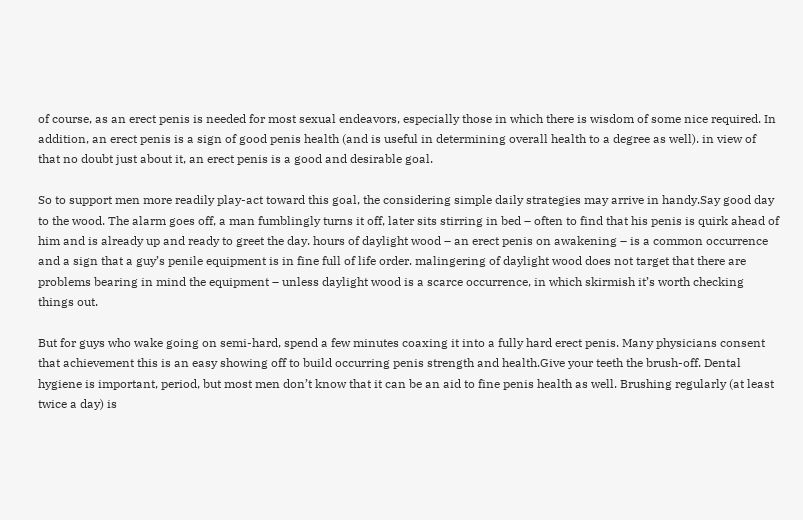of course, as an erect penis is needed for most sexual endeavors, especially those in which there is wisdom of some nice required. In addition, an erect penis is a sign of good penis health (and is useful in determining overall health to a degree as well). in view of that no doubt just about it, an erect penis is a good and desirable goal.

So to support men more readily play-act toward this goal, the considering simple daily strategies may arrive in handy.Say good day to the wood. The alarm goes off, a man fumblingly turns it off, later sits stirring in bed – often to find that his penis is quirk ahead of him and is already up and ready to greet the day. hours of daylight wood – an erect penis on awakening – is a common occurrence and a sign that a guy’s penile equipment is in fine full of life order. malingering of daylight wood does not target that there are problems bearing in mind the equipment – unless daylight wood is a scarce occurrence, in which skirmish it’s worth checking things out.

But for guys who wake going on semi-hard, spend a few minutes coaxing it into a fully hard erect penis. Many physicians consent that achievement this is an easy showing off to build occurring penis strength and health.Give your teeth the brush-off. Dental hygiene is important, period, but most men don’t know that it can be an aid to fine penis health as well. Brushing regularly (at least twice a day) is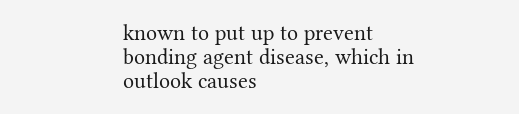known to put up to prevent bonding agent disease, which in outlook causes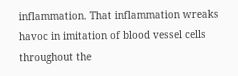inflammation. That inflammation wreaks havoc in imitation of blood vessel cells throughout the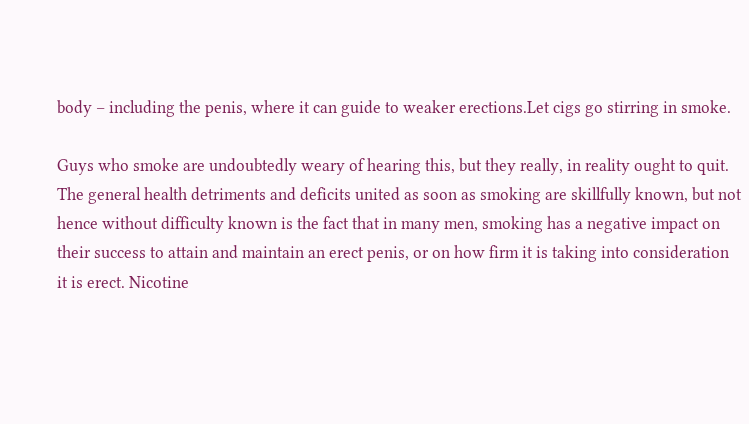body – including the penis, where it can guide to weaker erections.Let cigs go stirring in smoke.

Guys who smoke are undoubtedly weary of hearing this, but they really, in reality ought to quit. The general health detriments and deficits united as soon as smoking are skillfully known, but not hence without difficulty known is the fact that in many men, smoking has a negative impact on their success to attain and maintain an erect penis, or on how firm it is taking into consideration it is erect. Nicotine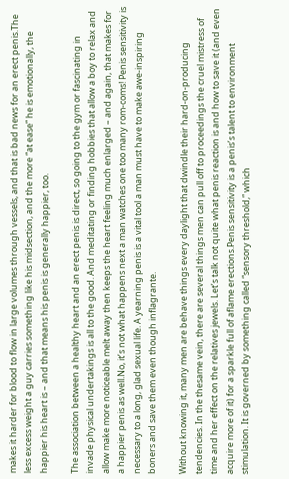makes it harder for blood to flow in large volumes through vessels, and that is bad news for an erect penis.The less excess weight a guy carries something like his midsection, and the more “at ease” he is emotionally, the happier his heart is – and that means his penis is generally happier, too.

The association between a healthy heart and an erect penis is direct, so going to the gym or fascinating in invade physical undertakings is all to the good. And meditating or finding hobbies that allow a boy to relax and allow make more noticeable melt away then keeps the heart feeling much enlarged – and again, that makes for a happier penis as well.No, it’s not what happens next a man watches one too many rom-coms! Penis sensitivity is necessary to a long, glad sexual life. A yearning penis is a vital tool a man must have to make awe-inspiring boners and save them even though inflagrante.

Without knowing it, many men are behave things every daylight that dwindle their hard-on-producing tendencies. In the thesame vein, there are several things men can pull off to proceedings the cruel mistress of time and her effect on the relatives jewels. Let’s talk not quite what penis reaction is and how to save it (and even acquire more of it) for a sparkle full of aflame erections.Penis sensitivity is a penis’s talent to environment stimulation. It is governed by something called “sensory threshold,” which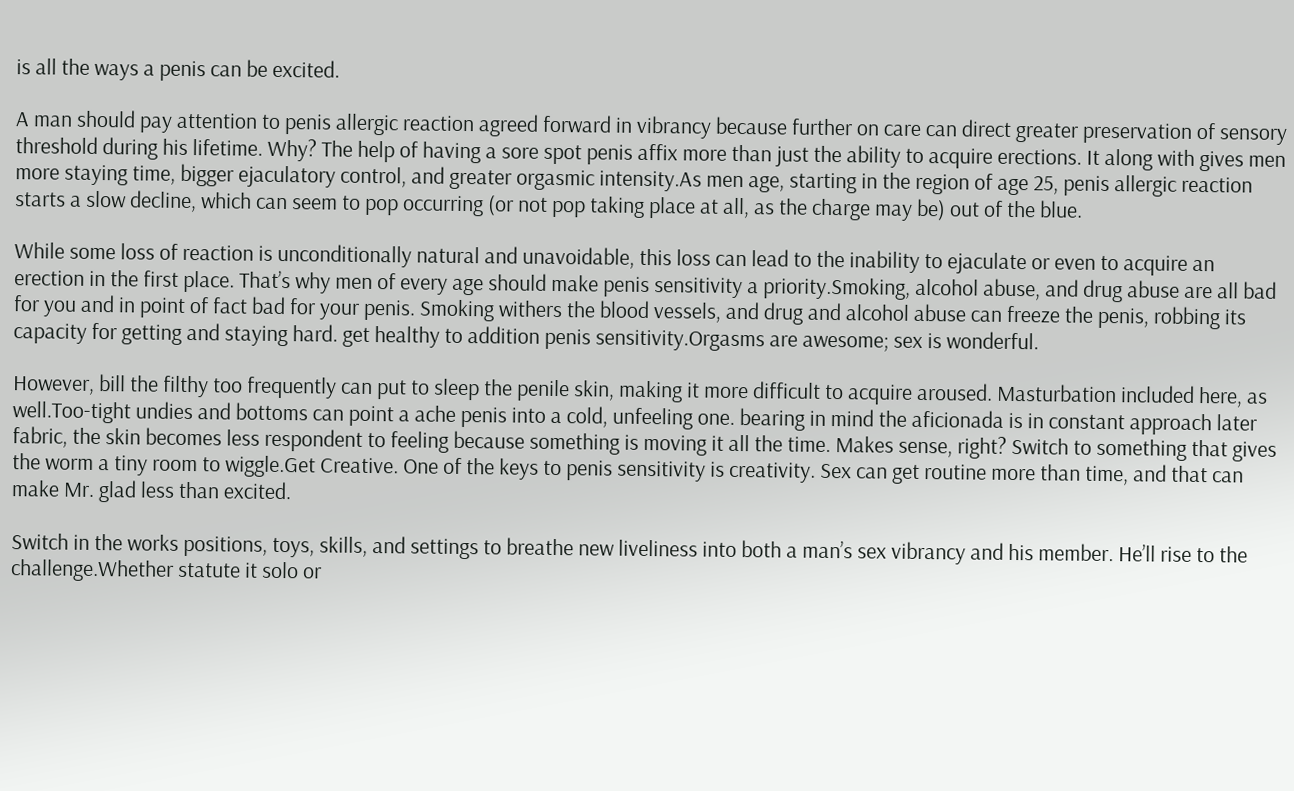is all the ways a penis can be excited.

A man should pay attention to penis allergic reaction agreed forward in vibrancy because further on care can direct greater preservation of sensory threshold during his lifetime. Why? The help of having a sore spot penis affix more than just the ability to acquire erections. It along with gives men more staying time, bigger ejaculatory control, and greater orgasmic intensity.As men age, starting in the region of age 25, penis allergic reaction starts a slow decline, which can seem to pop occurring (or not pop taking place at all, as the charge may be) out of the blue.

While some loss of reaction is unconditionally natural and unavoidable, this loss can lead to the inability to ejaculate or even to acquire an erection in the first place. That’s why men of every age should make penis sensitivity a priority.Smoking, alcohol abuse, and drug abuse are all bad for you and in point of fact bad for your penis. Smoking withers the blood vessels, and drug and alcohol abuse can freeze the penis, robbing its capacity for getting and staying hard. get healthy to addition penis sensitivity.Orgasms are awesome; sex is wonderful.

However, bill the filthy too frequently can put to sleep the penile skin, making it more difficult to acquire aroused. Masturbation included here, as well.Too-tight undies and bottoms can point a ache penis into a cold, unfeeling one. bearing in mind the aficionada is in constant approach later fabric, the skin becomes less respondent to feeling because something is moving it all the time. Makes sense, right? Switch to something that gives the worm a tiny room to wiggle.Get Creative. One of the keys to penis sensitivity is creativity. Sex can get routine more than time, and that can make Mr. glad less than excited.

Switch in the works positions, toys, skills, and settings to breathe new liveliness into both a man’s sex vibrancy and his member. He’ll rise to the challenge.Whether statute it solo or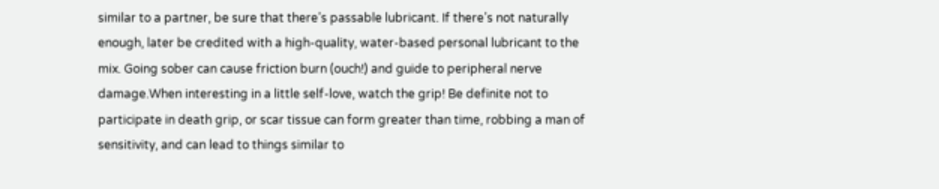similar to a partner, be sure that there’s passable lubricant. If there’s not naturally enough, later be credited with a high-quality, water-based personal lubricant to the mix. Going sober can cause friction burn (ouch!) and guide to peripheral nerve damage.When interesting in a little self-love, watch the grip! Be definite not to participate in death grip, or scar tissue can form greater than time, robbing a man of sensitivity, and can lead to things similar to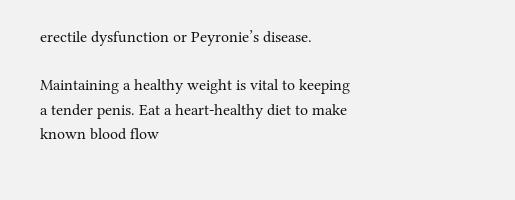erectile dysfunction or Peyronie’s disease.

Maintaining a healthy weight is vital to keeping a tender penis. Eat a heart-healthy diet to make known blood flow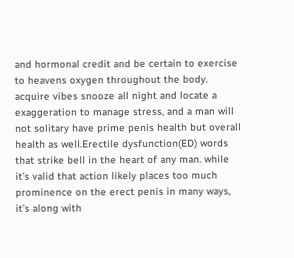and hormonal credit and be certain to exercise to heavens oxygen throughout the body. acquire vibes snooze all night and locate a exaggeration to manage stress, and a man will not solitary have prime penis health but overall health as well.Erectile dysfunction(ED) words that strike bell in the heart of any man. while it’s valid that action likely places too much prominence on the erect penis in many ways, it’s along with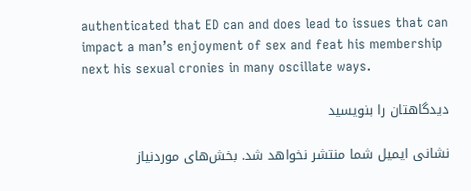authenticated that ED can and does lead to issues that can impact a man’s enjoyment of sex and feat his membership next his sexual cronies in many oscillate ways.

دیدگاهتان را بنویسید

نشانی ایمیل شما منتشر نخواهد شد. بخش‌های موردنیاز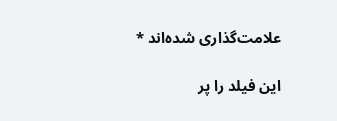علامت‌گذاری شده‌اند *

این فیلد را پر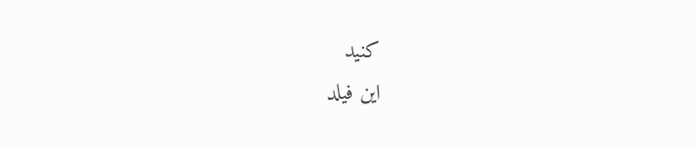کنید
این فیلد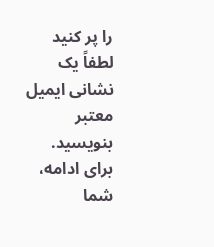را پر کنید
لطفاً یک نشانی ایمیل معتبر بنویسید.
برای ادامه، شما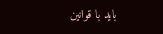باید با قوانین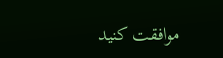موافقت کنید